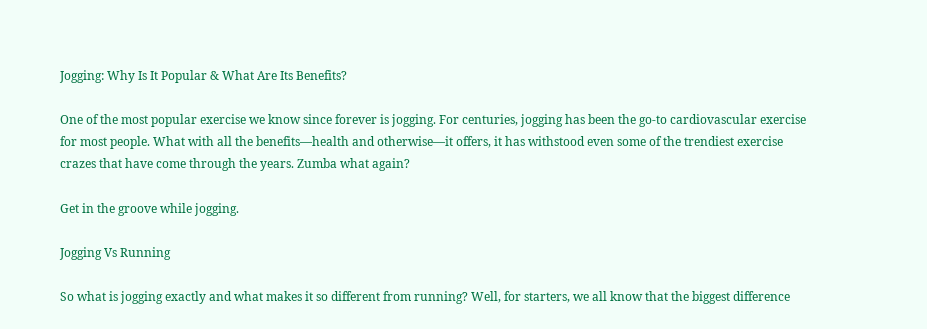Jogging: Why Is It Popular & What Are Its Benefits?

One of the most popular exercise we know since forever is jogging. For centuries, jogging has been the go-to cardiovascular exercise for most people. What with all the benefits—health and otherwise—it offers, it has withstood even some of the trendiest exercise crazes that have come through the years. Zumba what again?

Get in the groove while jogging.

Jogging Vs Running

So what is jogging exactly and what makes it so different from running? Well, for starters, we all know that the biggest difference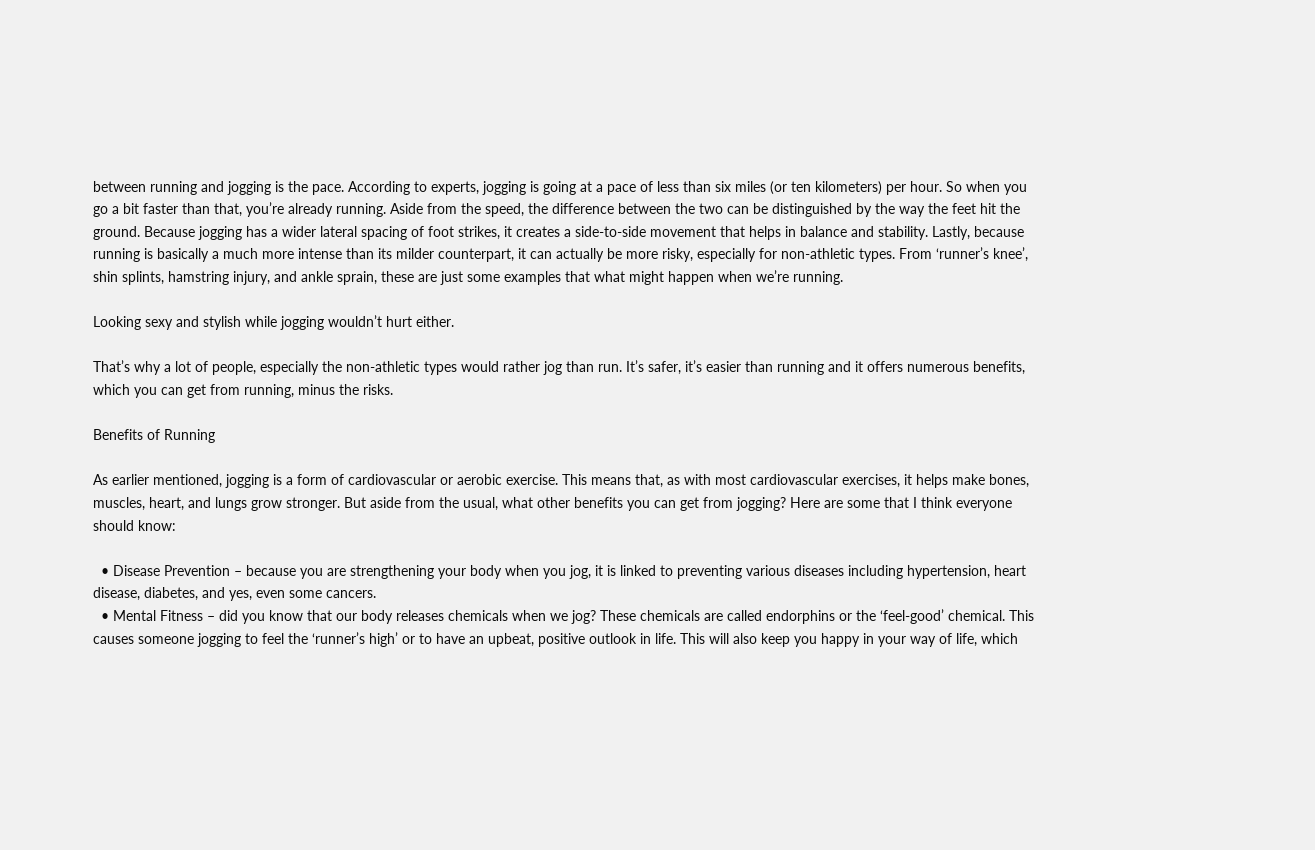between running and jogging is the pace. According to experts, jogging is going at a pace of less than six miles (or ten kilometers) per hour. So when you go a bit faster than that, you’re already running. Aside from the speed, the difference between the two can be distinguished by the way the feet hit the ground. Because jogging has a wider lateral spacing of foot strikes, it creates a side-to-side movement that helps in balance and stability. Lastly, because running is basically a much more intense than its milder counterpart, it can actually be more risky, especially for non-athletic types. From ‘runner’s knee’, shin splints, hamstring injury, and ankle sprain, these are just some examples that what might happen when we’re running.

Looking sexy and stylish while jogging wouldn’t hurt either.

That’s why a lot of people, especially the non-athletic types would rather jog than run. It’s safer, it’s easier than running and it offers numerous benefits, which you can get from running, minus the risks.

Benefits of Running

As earlier mentioned, jogging is a form of cardiovascular or aerobic exercise. This means that, as with most cardiovascular exercises, it helps make bones, muscles, heart, and lungs grow stronger. But aside from the usual, what other benefits you can get from jogging? Here are some that I think everyone should know:

  • Disease Prevention – because you are strengthening your body when you jog, it is linked to preventing various diseases including hypertension, heart disease, diabetes, and yes, even some cancers.
  • Mental Fitness – did you know that our body releases chemicals when we jog? These chemicals are called endorphins or the ‘feel-good’ chemical. This causes someone jogging to feel the ‘runner’s high’ or to have an upbeat, positive outlook in life. This will also keep you happy in your way of life, which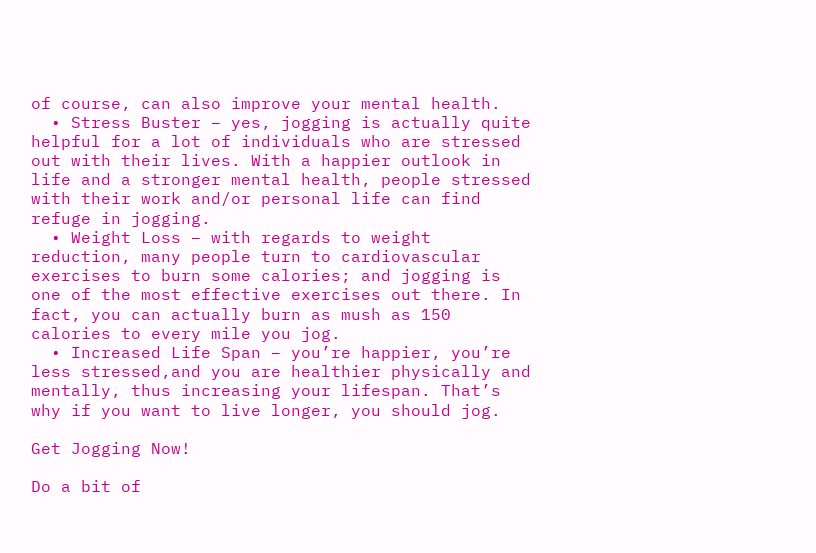of course, can also improve your mental health.
  • Stress Buster – yes, jogging is actually quite helpful for a lot of individuals who are stressed out with their lives. With a happier outlook in life and a stronger mental health, people stressed with their work and/or personal life can find refuge in jogging.
  • Weight Loss – with regards to weight reduction, many people turn to cardiovascular exercises to burn some calories; and jogging is one of the most effective exercises out there. In fact, you can actually burn as mush as 150 calories to every mile you jog.
  • Increased Life Span – you’re happier, you’re less stressed,and you are healthier physically and mentally, thus increasing your lifespan. That’s why if you want to live longer, you should jog.

Get Jogging Now!

Do a bit of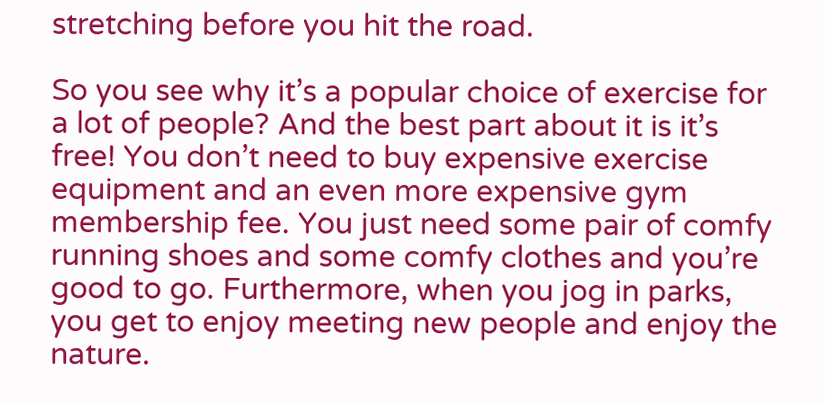stretching before you hit the road.

So you see why it’s a popular choice of exercise for a lot of people? And the best part about it is it’s free! You don’t need to buy expensive exercise equipment and an even more expensive gym membership fee. You just need some pair of comfy running shoes and some comfy clothes and you’re good to go. Furthermore, when you jog in parks, you get to enjoy meeting new people and enjoy the nature.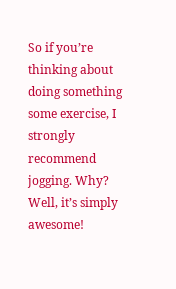So if you’re thinking about doing something some exercise, I strongly recommend jogging. Why? Well, it’s simply awesome!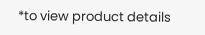*to view product details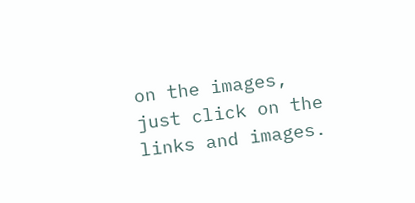on the images, just click on the links and images.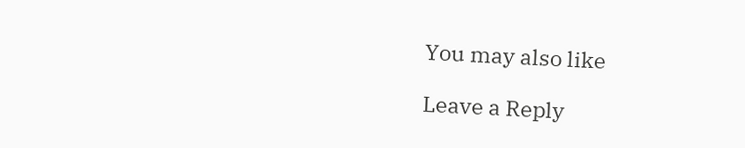You may also like

Leave a Reply